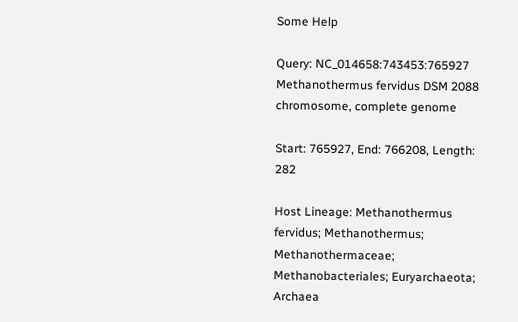Some Help

Query: NC_014658:743453:765927 Methanothermus fervidus DSM 2088 chromosome, complete genome

Start: 765927, End: 766208, Length: 282

Host Lineage: Methanothermus fervidus; Methanothermus; Methanothermaceae; Methanobacteriales; Euryarchaeota; Archaea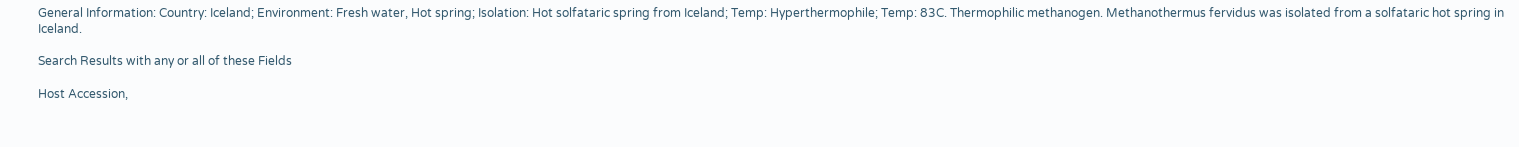General Information: Country: Iceland; Environment: Fresh water, Hot spring; Isolation: Hot solfataric spring from Iceland; Temp: Hyperthermophile; Temp: 83C. Thermophilic methanogen. Methanothermus fervidus was isolated from a solfataric hot spring in Iceland.

Search Results with any or all of these Fields

Host Accession,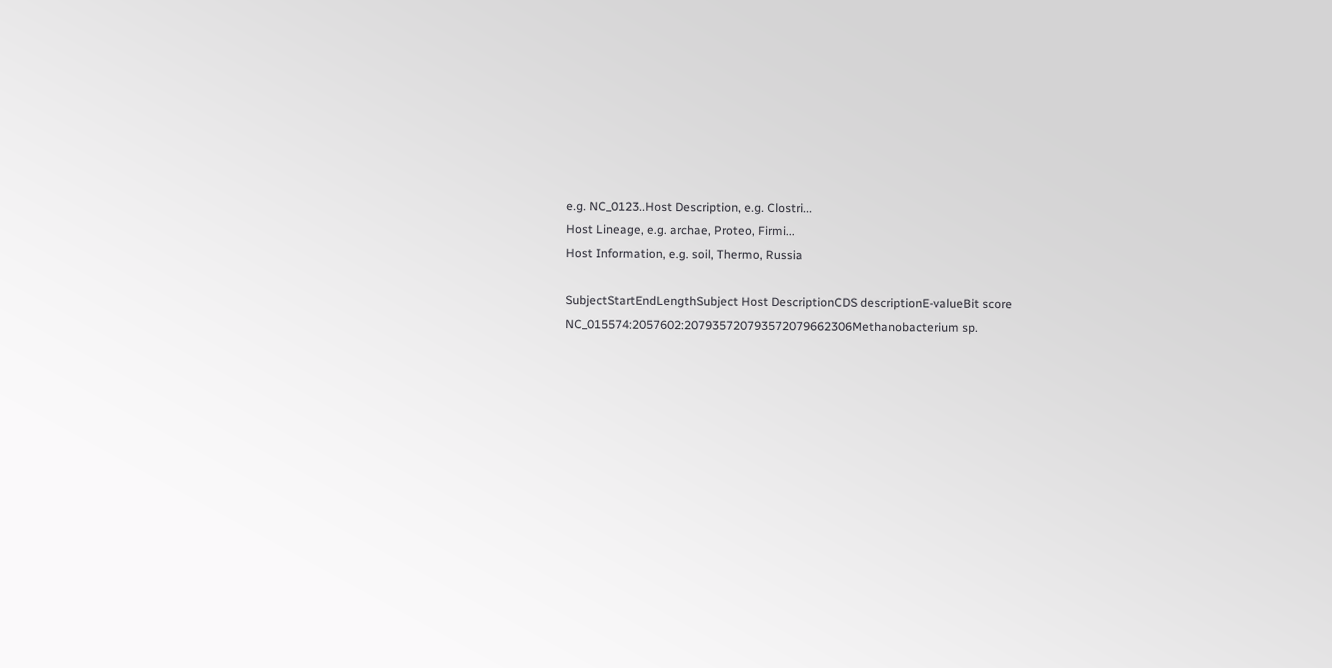e.g. NC_0123..Host Description, e.g. Clostri...
Host Lineage, e.g. archae, Proteo, Firmi...
Host Information, e.g. soil, Thermo, Russia

SubjectStartEndLengthSubject Host DescriptionCDS descriptionE-valueBit score
NC_015574:2057602:207935720793572079662306Methanobacterium sp.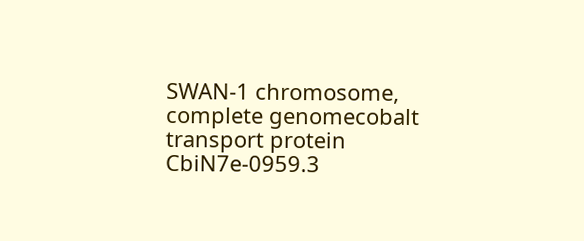SWAN-1 chromosome, complete genomecobalt transport protein CbiN7e-0959.3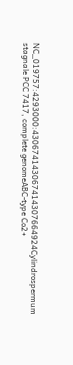NC_019757:4293000:430674143067414307664924Cylindrospermum stagnale PCC 7417, complete genomeABC-type Co2+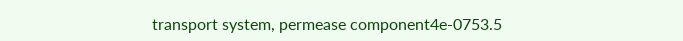transport system, permease component4e-0753.5